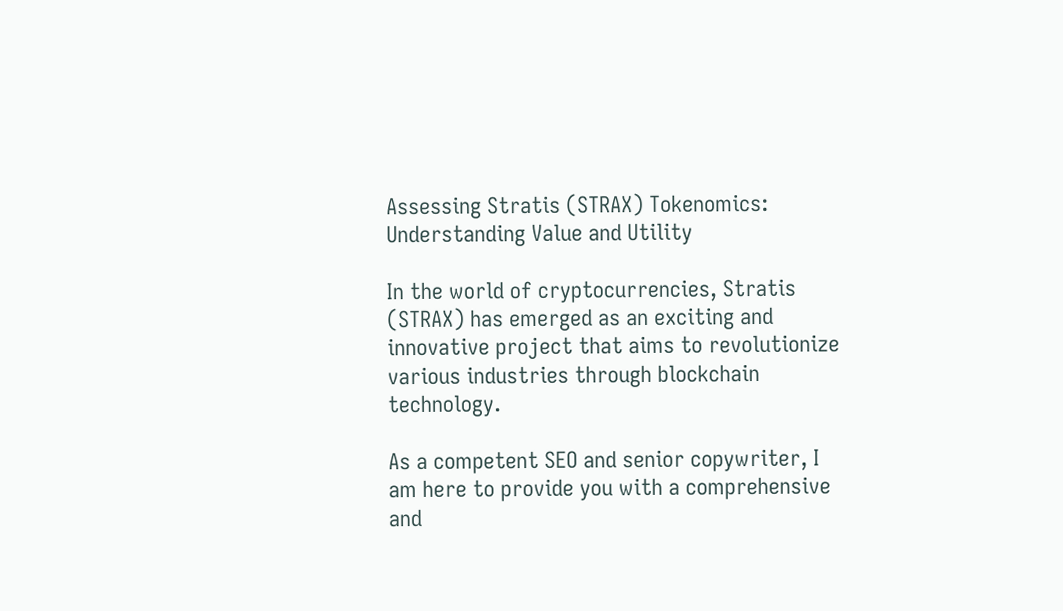Assessing Stratis (STRAX) Tokenomics: Understanding Value and Utility

In the world of cryptocurrencies, Stratis (STRAX) has emerged as an exciting and innovative project that aims to revolutionize various industries through blockchain technology.

As a competent SEO and senior copywriter, I am here to provide you with a comprehensive and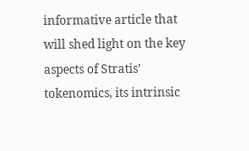informative article that will shed light on the key aspects of Stratis’ tokenomics, its intrinsic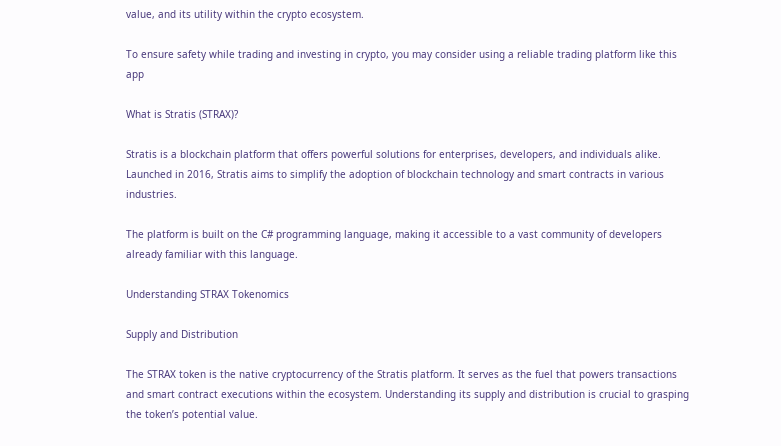value, and its utility within the crypto ecosystem.

To ensure safety while trading and investing in crypto, you may consider using a reliable trading platform like this app

What is Stratis (STRAX)?

Stratis is a blockchain platform that offers powerful solutions for enterprises, developers, and individuals alike. Launched in 2016, Stratis aims to simplify the adoption of blockchain technology and smart contracts in various industries.

The platform is built on the C# programming language, making it accessible to a vast community of developers already familiar with this language.

Understanding STRAX Tokenomics

Supply and Distribution

The STRAX token is the native cryptocurrency of the Stratis platform. It serves as the fuel that powers transactions and smart contract executions within the ecosystem. Understanding its supply and distribution is crucial to grasping the token’s potential value.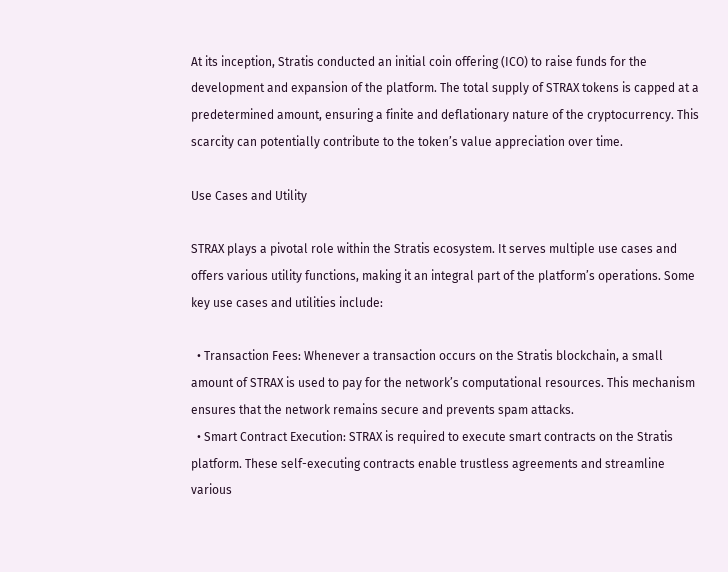At its inception, Stratis conducted an initial coin offering (ICO) to raise funds for the development and expansion of the platform. The total supply of STRAX tokens is capped at a predetermined amount, ensuring a finite and deflationary nature of the cryptocurrency. This scarcity can potentially contribute to the token’s value appreciation over time.

Use Cases and Utility

STRAX plays a pivotal role within the Stratis ecosystem. It serves multiple use cases and offers various utility functions, making it an integral part of the platform’s operations. Some key use cases and utilities include:

  • Transaction Fees: Whenever a transaction occurs on the Stratis blockchain, a small amount of STRAX is used to pay for the network’s computational resources. This mechanism ensures that the network remains secure and prevents spam attacks.
  • Smart Contract Execution: STRAX is required to execute smart contracts on the Stratis platform. These self-executing contracts enable trustless agreements and streamline various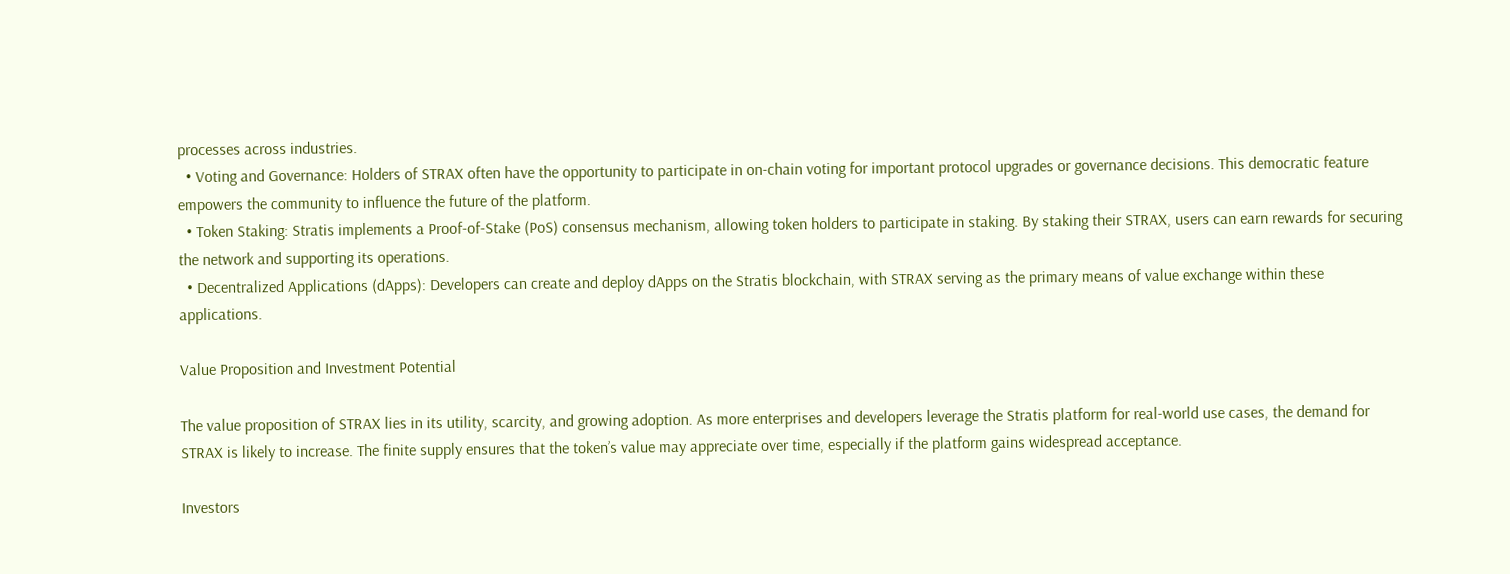processes across industries.
  • Voting and Governance: Holders of STRAX often have the opportunity to participate in on-chain voting for important protocol upgrades or governance decisions. This democratic feature empowers the community to influence the future of the platform.
  • Token Staking: Stratis implements a Proof-of-Stake (PoS) consensus mechanism, allowing token holders to participate in staking. By staking their STRAX, users can earn rewards for securing the network and supporting its operations.
  • Decentralized Applications (dApps): Developers can create and deploy dApps on the Stratis blockchain, with STRAX serving as the primary means of value exchange within these applications.

Value Proposition and Investment Potential

The value proposition of STRAX lies in its utility, scarcity, and growing adoption. As more enterprises and developers leverage the Stratis platform for real-world use cases, the demand for STRAX is likely to increase. The finite supply ensures that the token’s value may appreciate over time, especially if the platform gains widespread acceptance.

Investors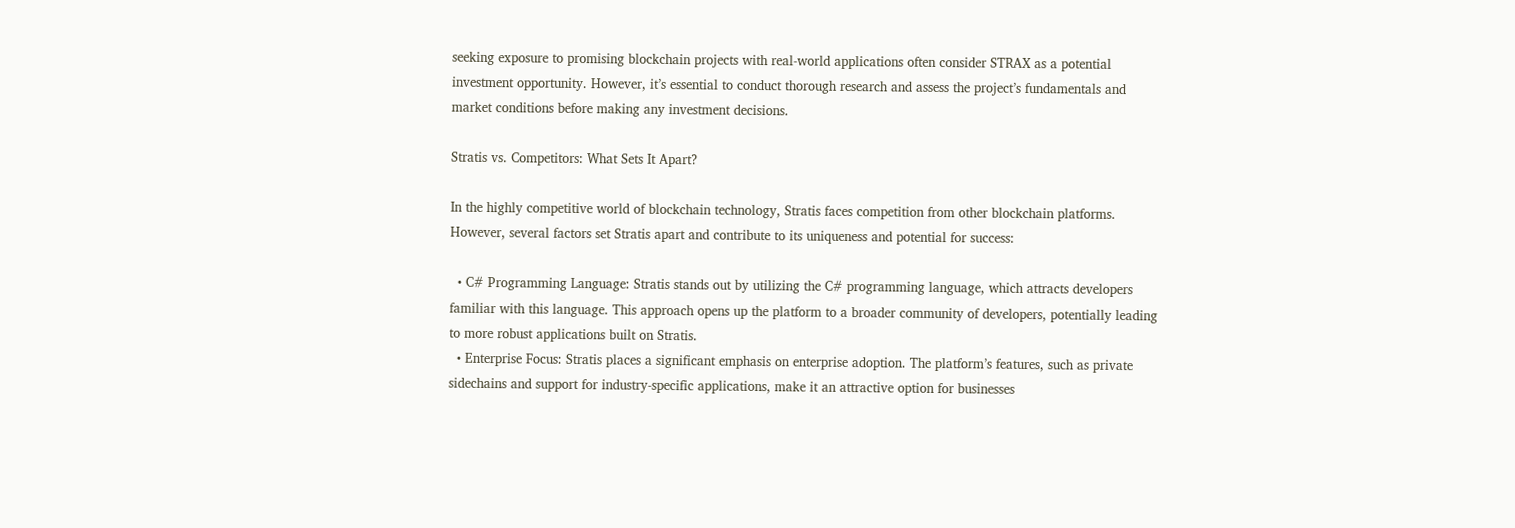seeking exposure to promising blockchain projects with real-world applications often consider STRAX as a potential investment opportunity. However, it’s essential to conduct thorough research and assess the project’s fundamentals and market conditions before making any investment decisions.

Stratis vs. Competitors: What Sets It Apart?

In the highly competitive world of blockchain technology, Stratis faces competition from other blockchain platforms. However, several factors set Stratis apart and contribute to its uniqueness and potential for success:

  • C# Programming Language: Stratis stands out by utilizing the C# programming language, which attracts developers familiar with this language. This approach opens up the platform to a broader community of developers, potentially leading to more robust applications built on Stratis.
  • Enterprise Focus: Stratis places a significant emphasis on enterprise adoption. The platform’s features, such as private sidechains and support for industry-specific applications, make it an attractive option for businesses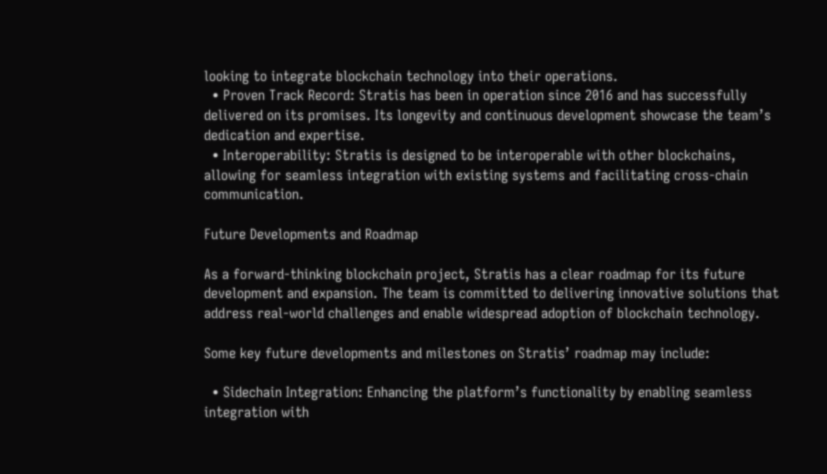looking to integrate blockchain technology into their operations.
  • Proven Track Record: Stratis has been in operation since 2016 and has successfully delivered on its promises. Its longevity and continuous development showcase the team’s dedication and expertise.
  • Interoperability: Stratis is designed to be interoperable with other blockchains, allowing for seamless integration with existing systems and facilitating cross-chain communication.

Future Developments and Roadmap

As a forward-thinking blockchain project, Stratis has a clear roadmap for its future development and expansion. The team is committed to delivering innovative solutions that address real-world challenges and enable widespread adoption of blockchain technology.

Some key future developments and milestones on Stratis’ roadmap may include:

  • Sidechain Integration: Enhancing the platform’s functionality by enabling seamless integration with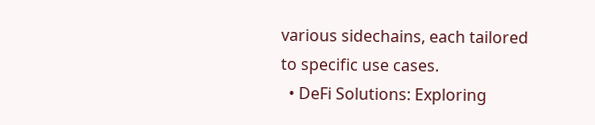various sidechains, each tailored to specific use cases.
  • DeFi Solutions: Exploring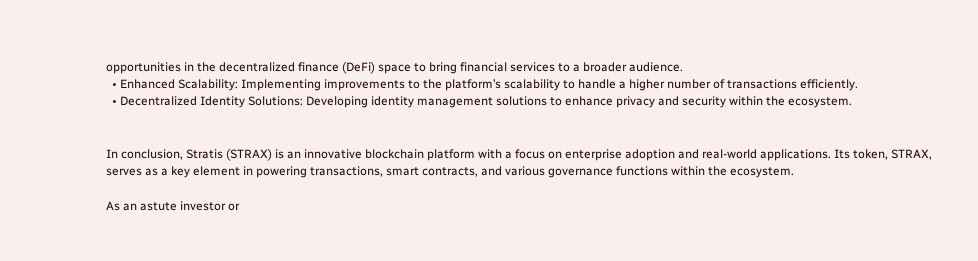opportunities in the decentralized finance (DeFi) space to bring financial services to a broader audience.
  • Enhanced Scalability: Implementing improvements to the platform’s scalability to handle a higher number of transactions efficiently.
  • Decentralized Identity Solutions: Developing identity management solutions to enhance privacy and security within the ecosystem.


In conclusion, Stratis (STRAX) is an innovative blockchain platform with a focus on enterprise adoption and real-world applications. Its token, STRAX, serves as a key element in powering transactions, smart contracts, and various governance functions within the ecosystem.

As an astute investor or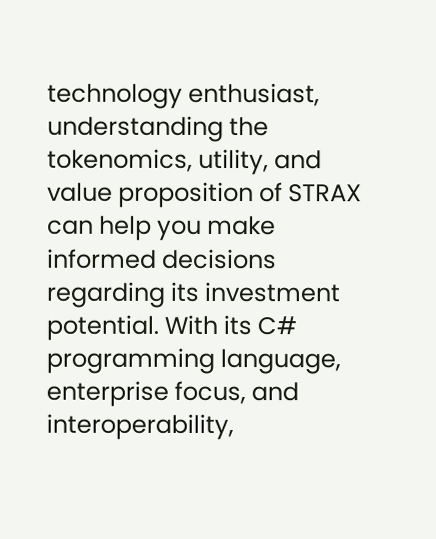technology enthusiast, understanding the tokenomics, utility, and value proposition of STRAX can help you make informed decisions regarding its investment potential. With its C# programming language, enterprise focus, and interoperability,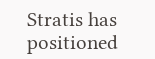Stratis has positioned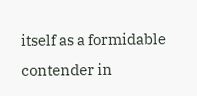itself as a formidable contender in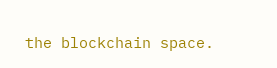the blockchain space.